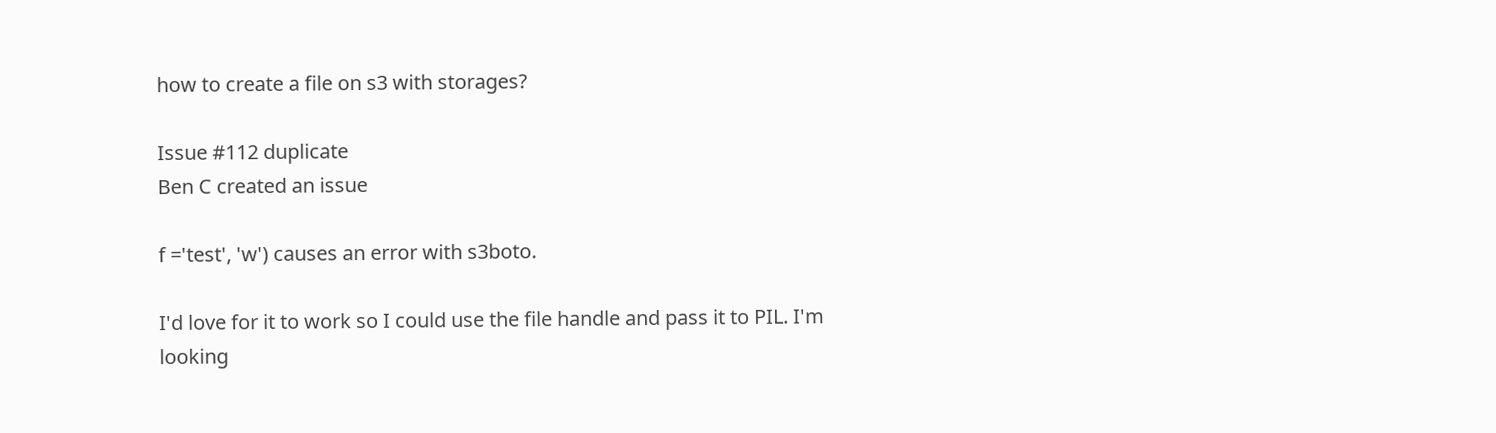how to create a file on s3 with storages?

Issue #112 duplicate
Ben C created an issue

f ='test', 'w') causes an error with s3boto.

I'd love for it to work so I could use the file handle and pass it to PIL. I'm looking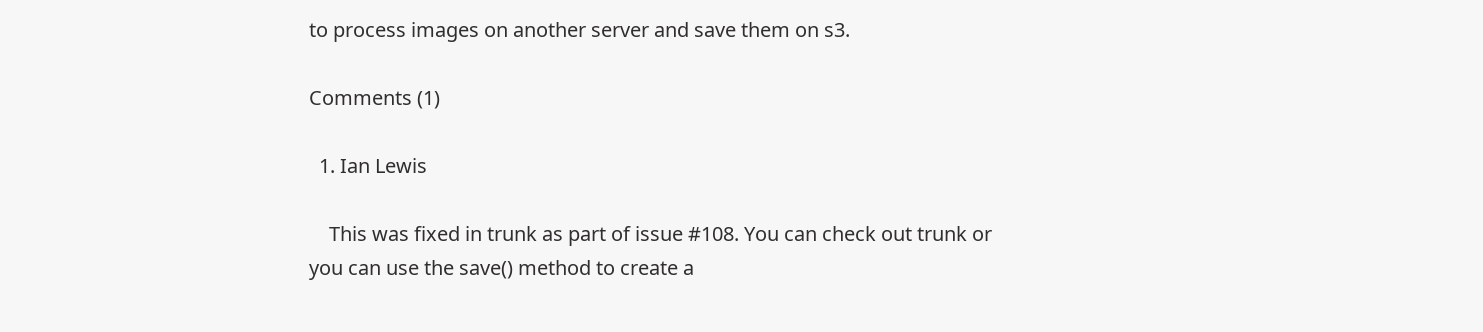to process images on another server and save them on s3.

Comments (1)

  1. Ian Lewis

    This was fixed in trunk as part of issue #108. You can check out trunk or you can use the save() method to create a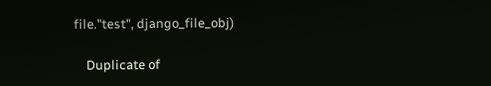file."test", django_file_obj)

    Duplicate of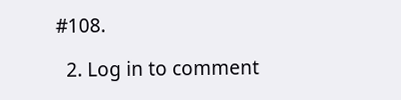#108.

  2. Log in to comment